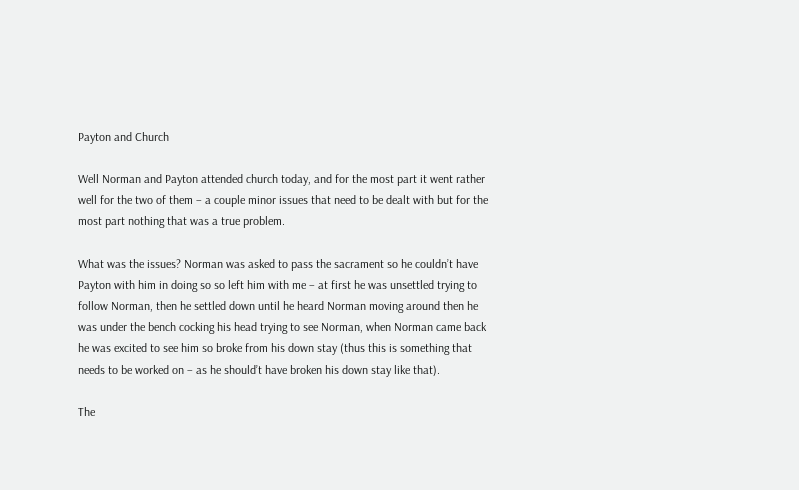Payton and Church

Well Norman and Payton attended church today, and for the most part it went rather well for the two of them – a couple minor issues that need to be dealt with but for the most part nothing that was a true problem.

What was the issues? Norman was asked to pass the sacrament so he couldn’t have Payton with him in doing so so left him with me – at first he was unsettled trying to follow Norman, then he settled down until he heard Norman moving around then he was under the bench cocking his head trying to see Norman, when Norman came back he was excited to see him so broke from his down stay (thus this is something that needs to be worked on – as he should’t have broken his down stay like that).

The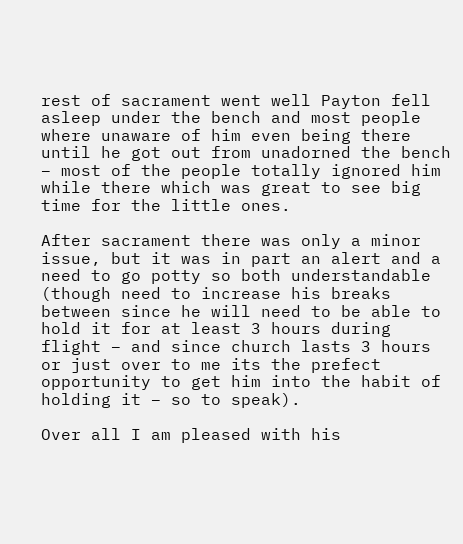rest of sacrament went well Payton fell asleep under the bench and most people where unaware of him even being there until he got out from unadorned the bench – most of the people totally ignored him while there which was great to see big time for the little ones.

After sacrament there was only a minor issue, but it was in part an alert and a need to go potty so both understandable (though need to increase his breaks between since he will need to be able to hold it for at least 3 hours during flight – and since church lasts 3 hours or just over to me its the prefect opportunity to get him into the habit of holding it – so to speak).

Over all I am pleased with his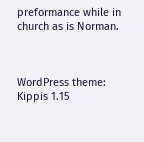preformance while in church as is Norman.



WordPress theme: Kippis 1.15